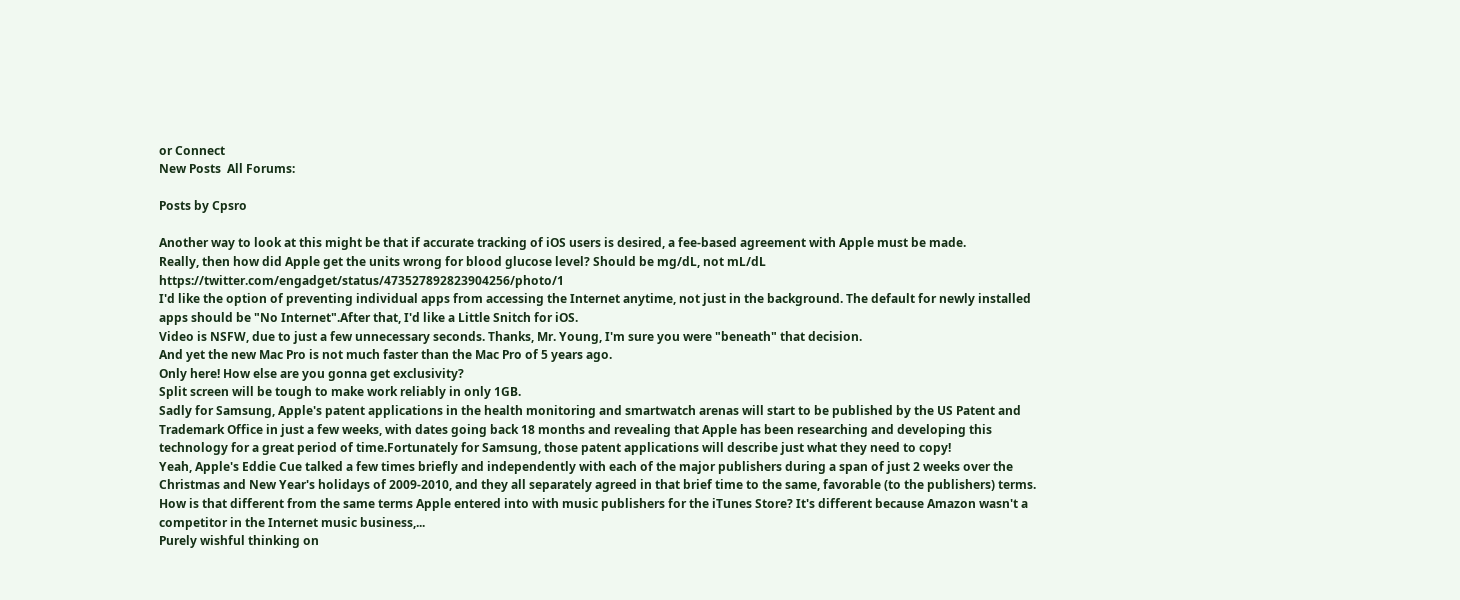or Connect
New Posts  All Forums:

Posts by Cpsro

Another way to look at this might be that if accurate tracking of iOS users is desired, a fee-based agreement with Apple must be made.
Really, then how did Apple get the units wrong for blood glucose level? Should be mg/dL, not mL/dL https://twitter.com/engadget/status/473527892823904256/photo/1
I'd like the option of preventing individual apps from accessing the Internet anytime, not just in the background. The default for newly installed apps should be "No Internet".After that, I'd like a Little Snitch for iOS.
Video is NSFW, due to just a few unnecessary seconds. Thanks, Mr. Young, I'm sure you were "beneath" that decision.
And yet the new Mac Pro is not much faster than the Mac Pro of 5 years ago.
Only here! How else are you gonna get exclusivity?
Split screen will be tough to make work reliably in only 1GB.
Sadly for Samsung, Apple's patent applications in the health monitoring and smartwatch arenas will start to be published by the US Patent and Trademark Office in just a few weeks, with dates going back 18 months and revealing that Apple has been researching and developing this technology for a great period of time.Fortunately for Samsung, those patent applications will describe just what they need to copy!
Yeah, Apple's Eddie Cue talked a few times briefly and independently with each of the major publishers during a span of just 2 weeks over the Christmas and New Year's holidays of 2009-2010, and they all separately agreed in that brief time to the same, favorable (to the publishers) terms. How is that different from the same terms Apple entered into with music publishers for the iTunes Store? It's different because Amazon wasn't a competitor in the Internet music business,...
Purely wishful thinking on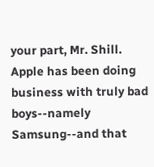your part, Mr. Shill. Apple has been doing business with truly bad boys--namely Samsung--and that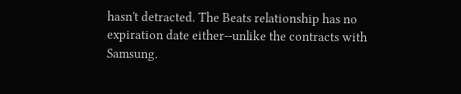hasn't detracted. The Beats relationship has no expiration date either--unlike the contracts with Samsung.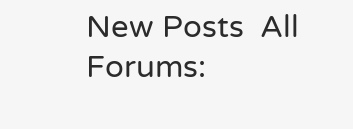New Posts  All Forums: